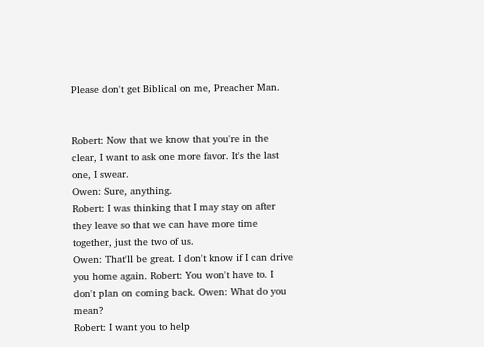Please don't get Biblical on me, Preacher Man.


Robert: Now that we know that you're in the clear, I want to ask one more favor. It's the last one, I swear.
Owen: Sure, anything.
Robert: I was thinking that I may stay on after they leave so that we can have more time together, just the two of us.
Owen: That'll be great. I don't know if I can drive you home again. Robert: You won't have to. I don't plan on coming back. Owen: What do you mean?
Robert: I want you to help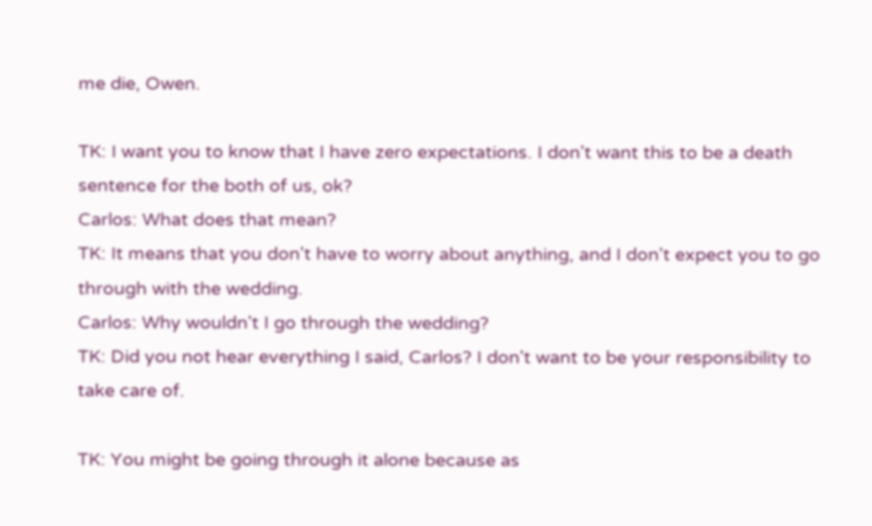me die, Owen.

TK: I want you to know that I have zero expectations. I don't want this to be a death sentence for the both of us, ok?
Carlos: What does that mean?
TK: It means that you don't have to worry about anything, and I don't expect you to go through with the wedding.
Carlos: Why wouldn't I go through the wedding?
TK: Did you not hear everything I said, Carlos? I don't want to be your responsibility to take care of.

TK: You might be going through it alone because as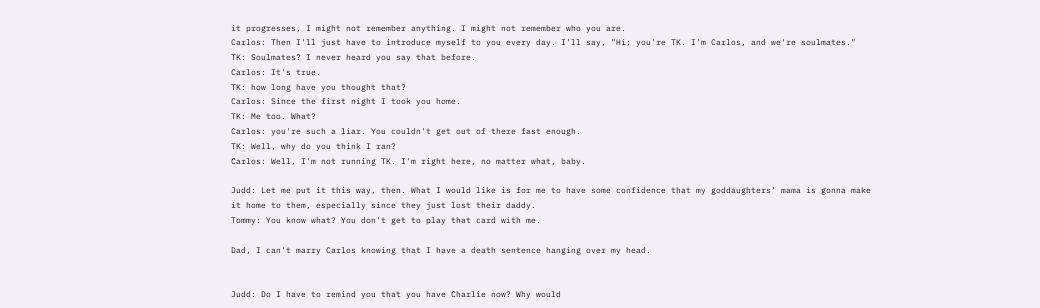it progresses, I might not remember anything. I might not remember who you are.
Carlos: Then I'll just have to introduce myself to you every day. I'll say, "Hi; you're TK. I'm Carlos, and we're soulmates."
TK: Soulmates? I never heard you say that before.
Carlos: It's true.
TK: how long have you thought that?
Carlos: Since the first night I took you home.
TK: Me too. What?
Carlos: you're such a liar. You couldn't get out of there fast enough.
TK: Well, why do you think I ran?
Carlos: Well, I'm not running TK. I'm right here, no matter what, baby.

Judd: Let me put it this way, then. What I would like is for me to have some confidence that my goddaughters' mama is gonna make it home to them, especially since they just lost their daddy.
Tommy: You know what? You don't get to play that card with me.

Dad, I can't marry Carlos knowing that I have a death sentence hanging over my head.


Judd: Do I have to remind you that you have Charlie now? Why would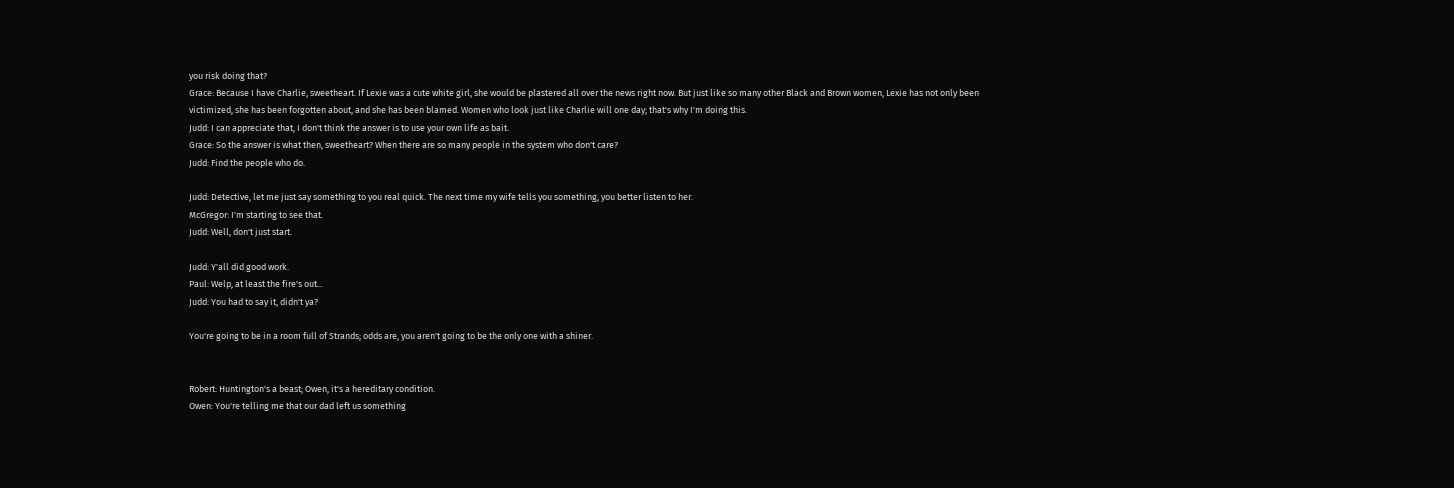you risk doing that?
Grace: Because I have Charlie, sweetheart. If Lexie was a cute white girl, she would be plastered all over the news right now. But just like so many other Black and Brown women, Lexie has not only been victimized, she has been forgotten about, and she has been blamed. Women who look just like Charlie will one day; that's why I'm doing this.
Judd: I can appreciate that, I don't think the answer is to use your own life as bait.
Grace: So the answer is what then, sweetheart? When there are so many people in the system who don't care?
Judd: Find the people who do.

Judd: Detective, let me just say something to you real quick. The next time my wife tells you something, you better listen to her.
McGregor: I'm starting to see that.
Judd: Well, don't just start.

Judd: Y'all did good work.
Paul: Welp, at least the fire's out...
Judd: You had to say it, didn't ya?

You're going to be in a room full of Strands; odds are, you aren't going to be the only one with a shiner.


Robert: Huntington's a beast; Owen, it's a hereditary condition.
Owen: You're telling me that our dad left us something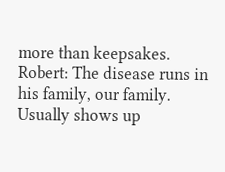more than keepsakes.
Robert: The disease runs in his family, our family. Usually shows up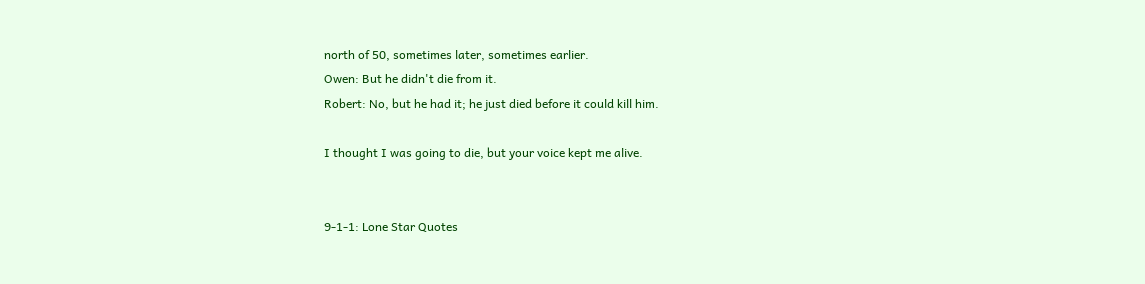north of 50, sometimes later, sometimes earlier.
Owen: But he didn't die from it.
Robert: No, but he had it; he just died before it could kill him.

I thought I was going to die, but your voice kept me alive.


9-1-1: Lone Star Quotes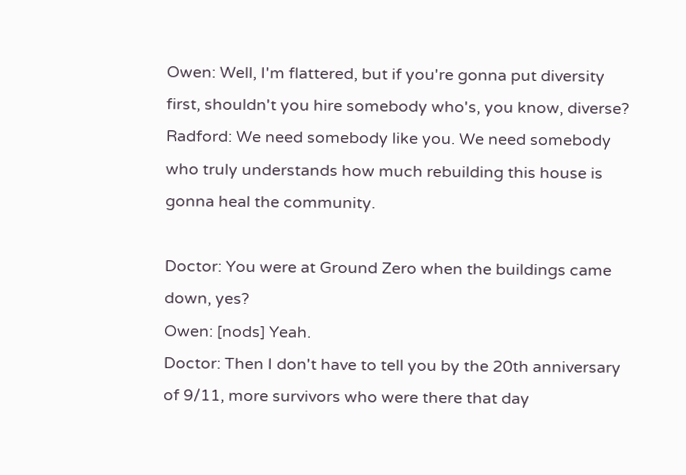Owen: Well, I'm flattered, but if you're gonna put diversity first, shouldn't you hire somebody who's, you know, diverse?
Radford: We need somebody like you. We need somebody who truly understands how much rebuilding this house is gonna heal the community.

Doctor: You were at Ground Zero when the buildings came down, yes?
Owen: [nods] Yeah.
Doctor: Then I don't have to tell you by the 20th anniversary of 9/11, more survivors who were there that day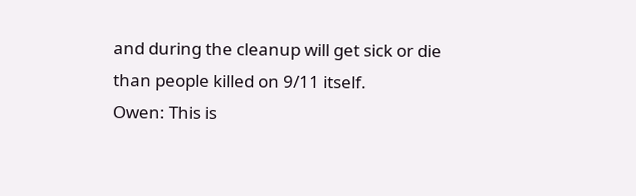and during the cleanup will get sick or die than people killed on 9/11 itself.
Owen: This is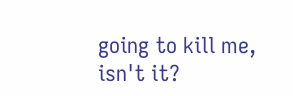going to kill me, isn't it?